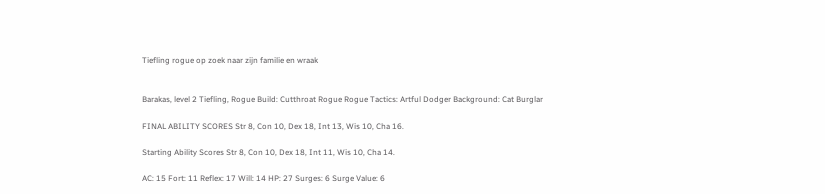Tiefling rogue op zoek naar zijn familie en wraak


Barakas, level 2 Tiefling, Rogue Build: Cutthroat Rogue Rogue Tactics: Artful Dodger Background: Cat Burglar

FINAL ABILITY SCORES Str 8, Con 10, Dex 18, Int 13, Wis 10, Cha 16.

Starting Ability Scores Str 8, Con 10, Dex 18, Int 11, Wis 10, Cha 14.

AC: 15 Fort: 11 Reflex: 17 Will: 14 HP: 27 Surges: 6 Surge Value: 6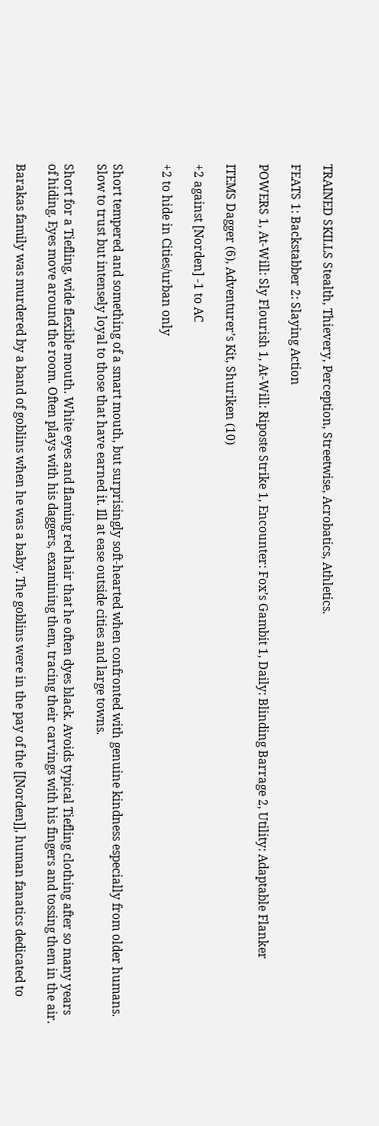TRAINED SKILLS Stealth, Thievery, Perception, Streetwise, Acrobatics, Athletics.

FEATS 1: Backstabber 2: Slaying Action

POWERS 1, At-Will: Sly Flourish 1, At-Will: Riposte Strike 1, Encounter: Fox’s Gambit 1, Daily: Blinding Barrage 2, Utility: Adaptable Flanker

ITEMS Dagger (6), Adventurer’s Kit, Shuriken (10)

+2 against [Norden] -1 to AC

+2 to hide in Cities/urban only


Short tempered and something of a smart mouth, but surprisingly soft-hearted when confronted with genuine kindness especially from older humans. Slow to trust but intensely loyal to those that have earned it. Ill at ease outside cities and large towns.

Short for a Tiefling, wide flexible mouth. White eyes and flaming red hair that he often dyes black. Avoids typical Tiefling clothing after so many years of hiding. Eyes move around the room. Often plays with his daggers, examining them, tracing their carvings with his fingers and tossing them in the air.

Barakas family was murdered by a band of goblins when he was a baby. The goblins were in the pay of the [[Norden]], human fanatics dedicated to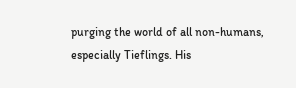purging the world of all non-humans, especially Tieflings. His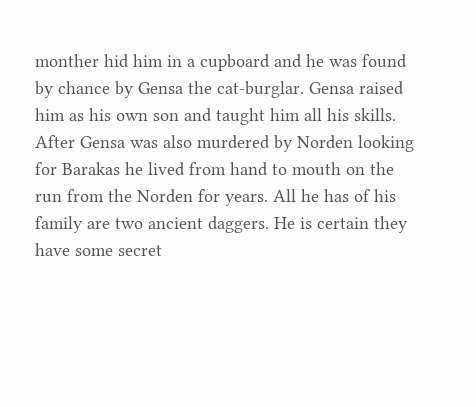monther hid him in a cupboard and he was found by chance by Gensa the cat-burglar. Gensa raised him as his own son and taught him all his skills. After Gensa was also murdered by Norden looking for Barakas he lived from hand to mouth on the run from the Norden for years. All he has of his family are two ancient daggers. He is certain they have some secret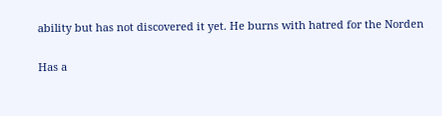ability but has not discovered it yet. He burns with hatred for the Norden

Has a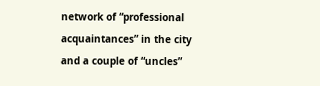network of “professional acquaintances” in the city and a couple of “uncles”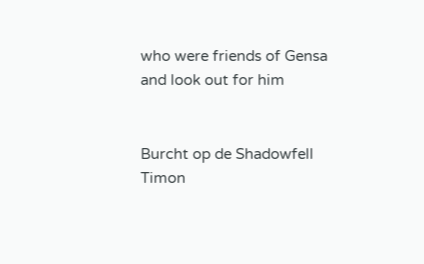who were friends of Gensa and look out for him


Burcht op de Shadowfell Timon